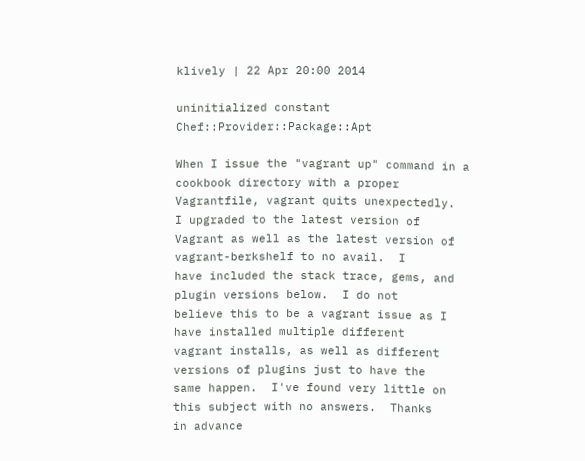klively | 22 Apr 20:00 2014

uninitialized constant Chef::Provider::Package::Apt

When I issue the "vagrant up" command in a cookbook directory with a proper
Vagrantfile, vagrant quits unexpectedly.  I upgraded to the latest version of
Vagrant as well as the latest version of vagrant-berkshelf to no avail.  I
have included the stack trace, gems, and plugin versions below.  I do not
believe this to be a vagrant issue as I have installed multiple different
vagrant installs, as well as different versions of plugins just to have the
same happen.  I've found very little on this subject with no answers.  Thanks
in advance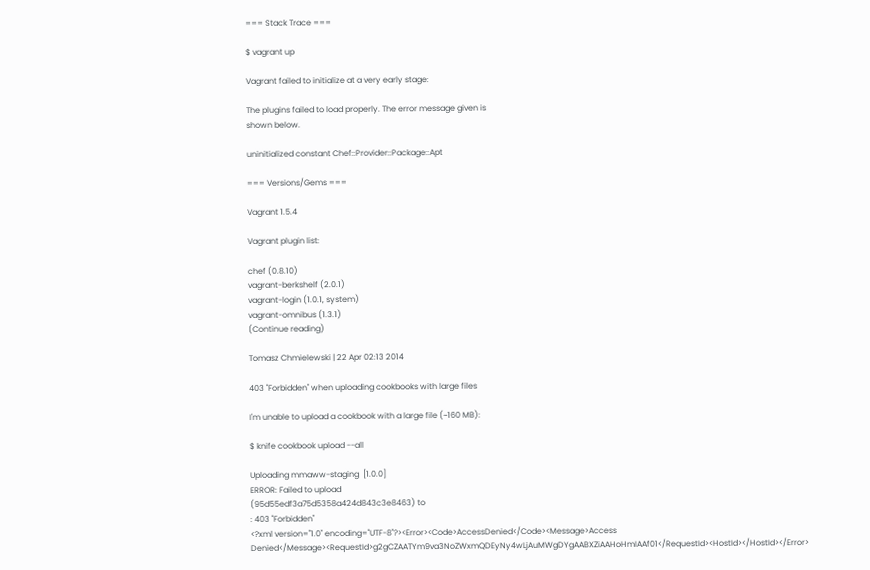=== Stack Trace ===

$ vagrant up

Vagrant failed to initialize at a very early stage:

The plugins failed to load properly. The error message given is
shown below.

uninitialized constant Chef::Provider::Package::Apt

=== Versions/Gems ===

Vagrant 1.5.4

Vagrant plugin list:

chef (0.8.10)
vagrant-berkshelf (2.0.1)
vagrant-login (1.0.1, system)
vagrant-omnibus (1.3.1)
(Continue reading)

Tomasz Chmielewski | 22 Apr 02:13 2014

403 "Forbidden" when uploading cookbooks with large files

I'm unable to upload a cookbook with a large file (~160 MB):

$ knife cookbook upload --all

Uploading mmaww-staging  [1.0.0]
ERROR: Failed to upload
(95d55edf3a75d5358a424d843c3e8463) to
: 403 "Forbidden"
<?xml version="1.0" encoding="UTF-8"?><Error><Code>AccessDenied</Code><Message>Access Denied</Message><RequestId>g2gCZAATYm9va3NoZWxmQDEyNy4wLjAuMWgDYgAABXZiAAHoHmIAAf01</RequestId><HostId></HostId></Error>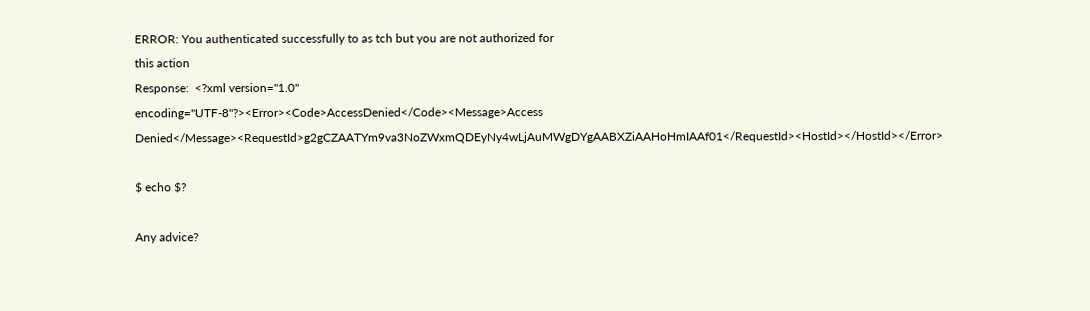ERROR: You authenticated successfully to as tch but you are not authorized for
this action
Response:  <?xml version="1.0"
encoding="UTF-8"?><Error><Code>AccessDenied</Code><Message>Access Denied</Message><RequestId>g2gCZAATYm9va3NoZWxmQDEyNy4wLjAuMWgDYgAABXZiAAHoHmIAAf01</RequestId><HostId></HostId></Error>

$ echo $?

Any advice?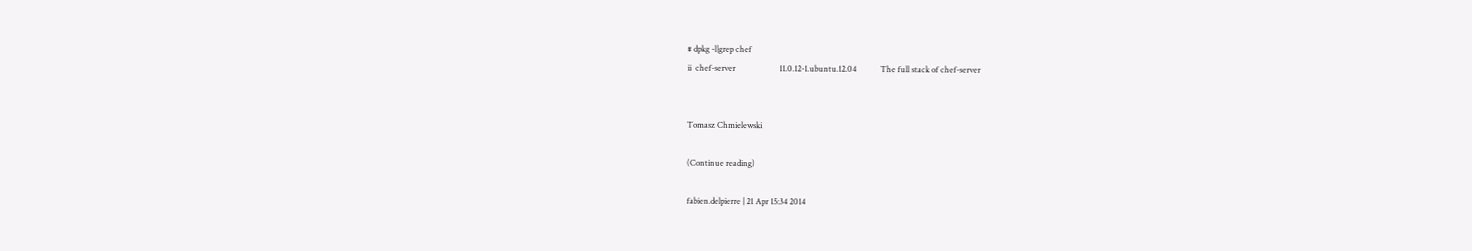# dpkg -l|grep chef
ii  chef-server                      11.0.12-1.ubuntu.12.04            The full stack of chef-server


Tomasz Chmielewski

(Continue reading)

fabien.delpierre | 21 Apr 15:34 2014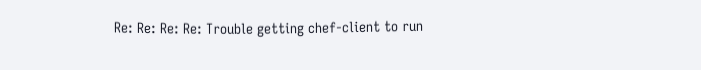Re: Re: Re: Re: Trouble getting chef-client to run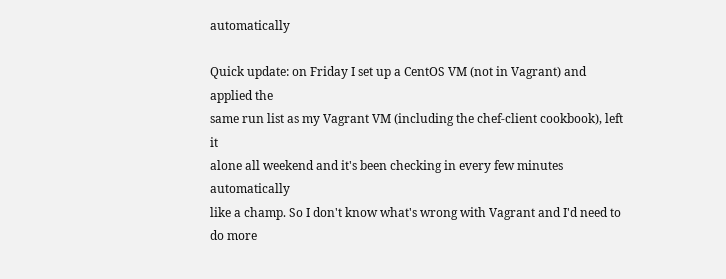automatically

Quick update: on Friday I set up a CentOS VM (not in Vagrant) and applied the
same run list as my Vagrant VM (including the chef-client cookbook), left it
alone all weekend and it's been checking in every few minutes automatically
like a champ. So I don't know what's wrong with Vagrant and I'd need to do more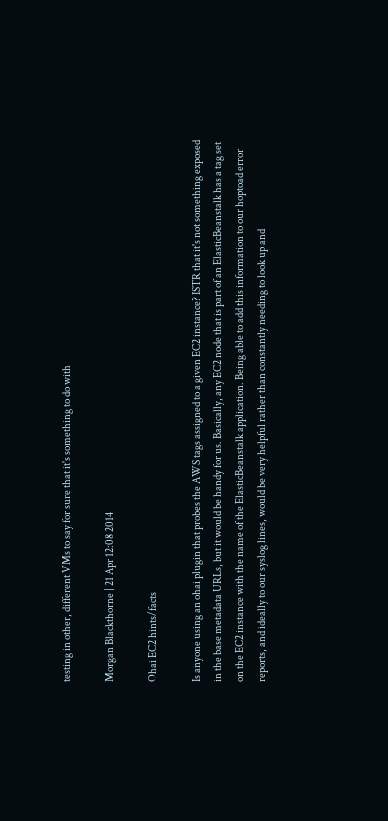testing in other, different VMs to say for sure that it's something to do with

Morgan Blackthorne | 21 Apr 12:08 2014

Ohai EC2 hints/facts

Is anyone using an ohai plugin that probes the AWS tags assigned to a given EC2 instance? ISTR that it's not something exposed in the base metadata URLs, but it would be handy for us. Basically, any EC2 node that is part of an ElasticBeanstalk has a tag set on the EC2 instance with the name of the ElasticBeanstalk application. Being able to add this information to our hoptoad error reports, and ideally to our syslog lines, would be very helpful rather than constantly needing to look up and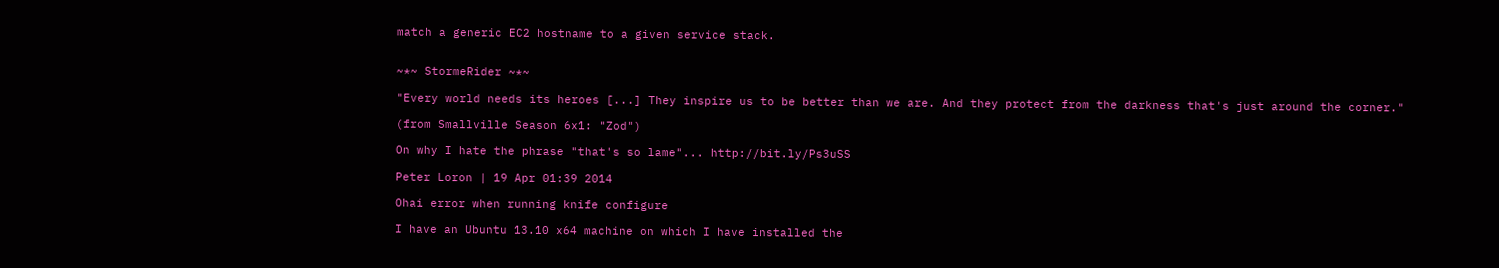match a generic EC2 hostname to a given service stack.


~*~ StormeRider ~*~

"Every world needs its heroes [...] They inspire us to be better than we are. And they protect from the darkness that's just around the corner."

(from Smallville Season 6x1: "Zod")

On why I hate the phrase "that's so lame"... http://bit.ly/Ps3uSS

Peter Loron | 19 Apr 01:39 2014

Ohai error when running knife configure

I have an Ubuntu 13.10 x64 machine on which I have installed the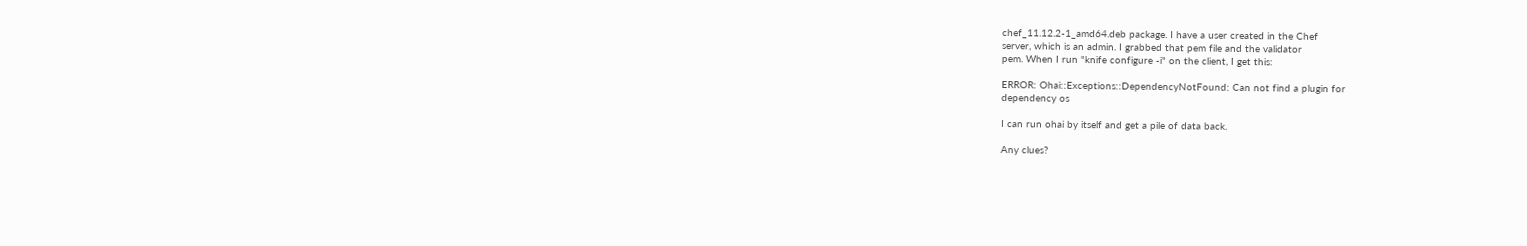chef_11.12.2-1_amd64.deb package. I have a user created in the Chef
server, which is an admin. I grabbed that pem file and the validator
pem. When I run "knife configure -i" on the client, I get this:

ERROR: Ohai::Exceptions::DependencyNotFound: Can not find a plugin for
dependency os

I can run ohai by itself and get a pile of data back.

Any clues?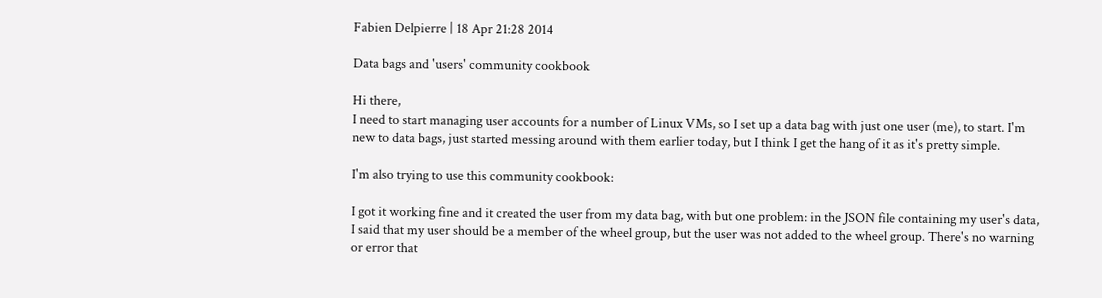Fabien Delpierre | 18 Apr 21:28 2014

Data bags and 'users' community cookbook

Hi there,
I need to start managing user accounts for a number of Linux VMs, so I set up a data bag with just one user (me), to start. I'm new to data bags, just started messing around with them earlier today, but I think I get the hang of it as it's pretty simple.

I'm also trying to use this community cookbook:

I got it working fine and it created the user from my data bag, with but one problem: in the JSON file containing my user's data, I said that my user should be a member of the wheel group, but the user was not added to the wheel group. There's no warning or error that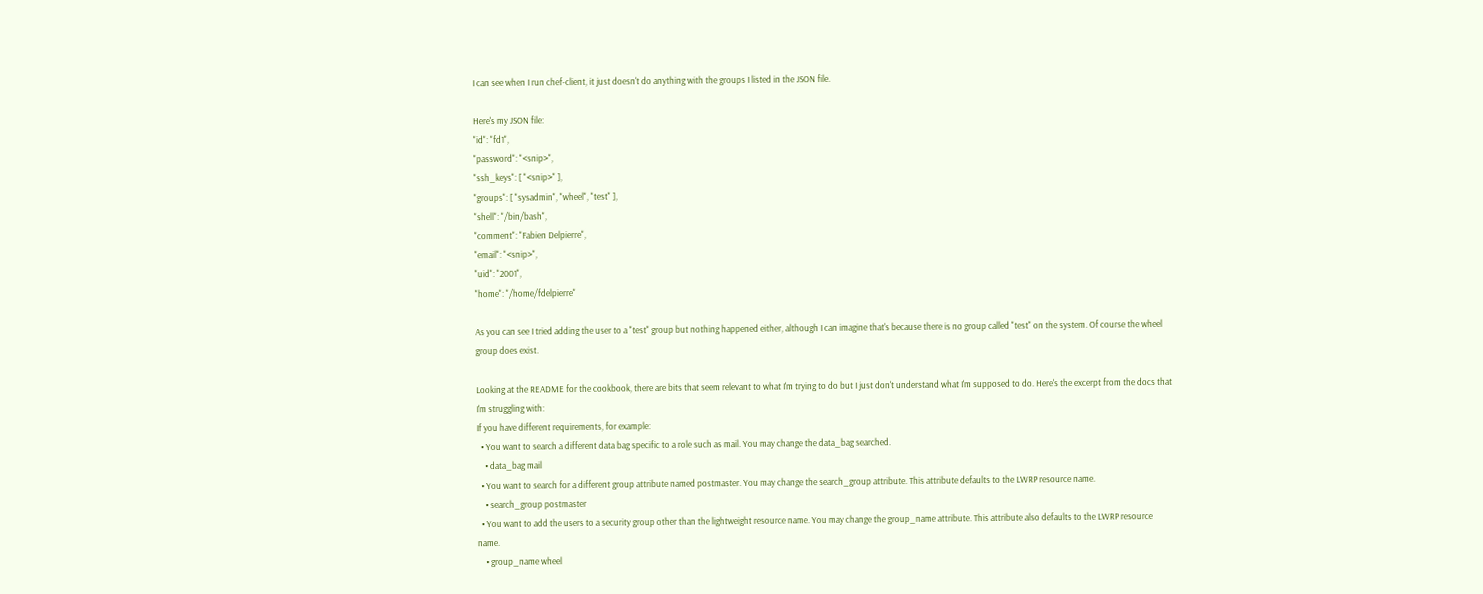I can see when I run chef-client, it just doesn't do anything with the groups I listed in the JSON file.

Here's my JSON file:
"id": "fd1",
"password": "<snip>",
"ssh_keys": [ "<snip>" ],
"groups": [ "sysadmin", "wheel", "test" ],
"shell": "/bin/bash",
"comment": "Fabien Delpierre",
"email": "<snip>",
"uid": "2001",
"home": "/home/fdelpierre"

As you can see I tried adding the user to a "test" group but nothing happened either, although I can imagine that's because there is no group called "test" on the system. Of course the wheel group does exist.

Looking at the README for the cookbook, there are bits that seem relevant to what I'm trying to do but I just don't understand what I'm supposed to do. Here's the excerpt from the docs that I'm struggling with:
If you have different requirements, for example:
  • You want to search a different data bag specific to a role such as mail. You may change the data_bag searched.
    • data_bag mail
  • You want to search for a different group attribute named postmaster. You may change the search_group attribute. This attribute defaults to the LWRP resource name.
    • search_group postmaster
  • You want to add the users to a security group other than the lightweight resource name. You may change the group_name attribute. This attribute also defaults to the LWRP resource name.
    • group_name wheel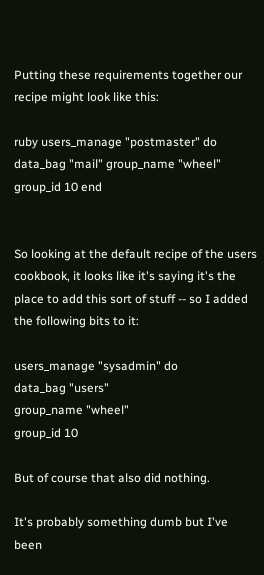Putting these requirements together our recipe might look like this:

ruby users_manage "postmaster" do data_bag "mail" group_name "wheel" group_id 10 end


So looking at the default recipe of the users cookbook, it looks like it's saying it's the place to add this sort of stuff -- so I added the following bits to it:

users_manage "sysadmin" do
data_bag "users"
group_name "wheel"
group_id 10

But of course that also did nothing.

It's probably something dumb but I've been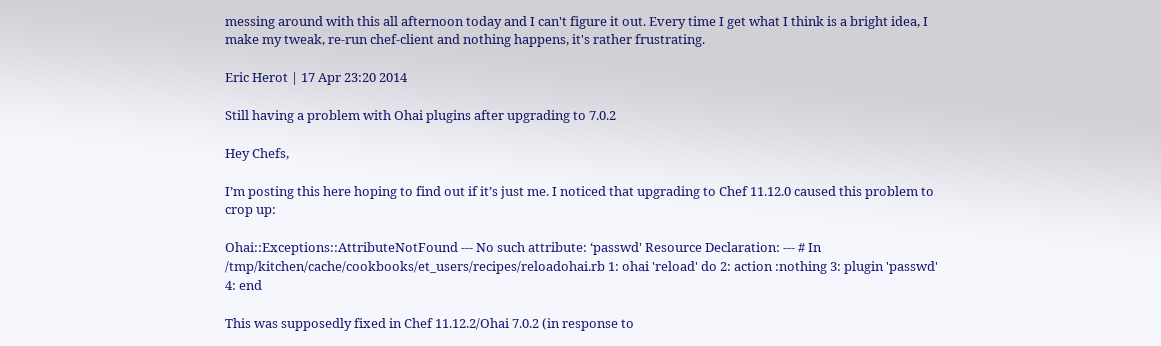messing around with this all afternoon today and I can't figure it out. Every time I get what I think is a bright idea, I make my tweak, re-run chef-client and nothing happens, it's rather frustrating.

Eric Herot | 17 Apr 23:20 2014

Still having a problem with Ohai plugins after upgrading to 7.0.2

Hey Chefs,

I’m posting this here hoping to find out if it’s just me. I noticed that upgrading to Chef 11.12.0 caused this problem to crop up:

Ohai::Exceptions::AttributeNotFound --- No such attribute: ‘passwd' Resource Declaration: --- # In /tmp/kitchen/cache/cookbooks/et_users/recipes/reloadohai.rb 1: ohai 'reload' do 2: action :nothing 3: plugin 'passwd' 4: end

This was supposedly fixed in Chef 11.12.2/Ohai 7.0.2 (in response to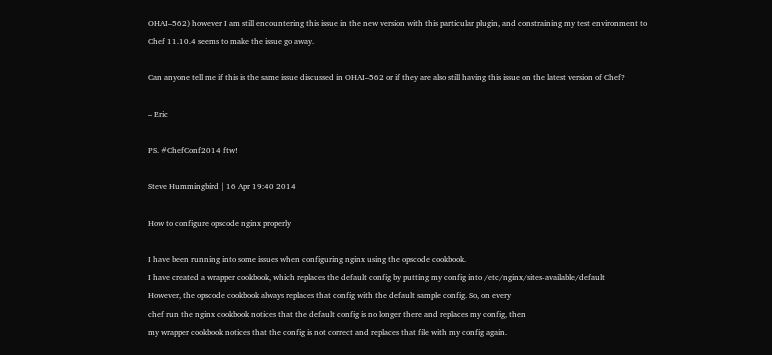OHAI–562) however I am still encountering this issue in the new version with this particular plugin, and constraining my test environment to Chef 11.10.4 seems to make the issue go away.

Can anyone tell me if this is the same issue discussed in OHAI–562 or if they are also still having this issue on the latest version of Chef?

– Eric

PS. #ChefConf2014 ftw!

Steve Hummingbird | 16 Apr 19:40 2014

How to configure opscode nginx properly

I have been running into some issues when configuring nginx using the opscode cookbook.
I have created a wrapper cookbook, which replaces the default config by putting my config into /etc/nginx/sites-available/default
However, the opscode cookbook always replaces that config with the default sample config. So, on every
chef run the nginx cookbook notices that the default config is no longer there and replaces my config, then
my wrapper cookbook notices that the config is not correct and replaces that file with my config again.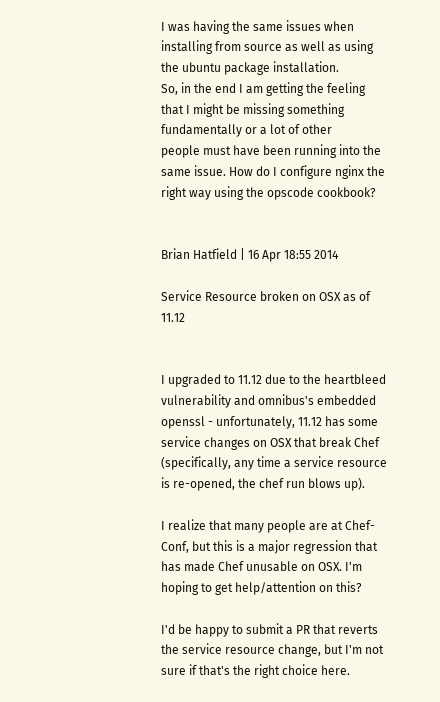I was having the same issues when installing from source as well as using the ubuntu package installation.
So, in the end I am getting the feeling that I might be missing something fundamentally or a lot of other
people must have been running into the same issue. How do I configure nginx the right way using the opscode cookbook?


Brian Hatfield | 16 Apr 18:55 2014

Service Resource broken on OSX as of 11.12


I upgraded to 11.12 due to the heartbleed vulnerability and omnibus's embedded openssl - unfortunately, 11.12 has some service changes on OSX that break Chef (specifically, any time a service resource is re-opened, the chef run blows up).

I realize that many people are at Chef-Conf, but this is a major regression that has made Chef unusable on OSX. I'm hoping to get help/attention on this?

I'd be happy to submit a PR that reverts the service resource change, but I'm not sure if that's the right choice here.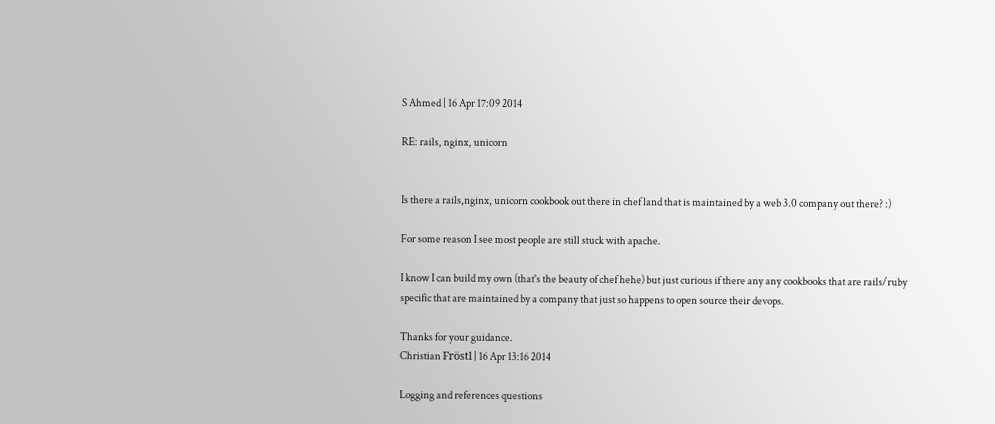S Ahmed | 16 Apr 17:09 2014

RE: rails, nginx, unicorn


Is there a rails,nginx, unicorn cookbook out there in chef land that is maintained by a web 3.0 company out there? :)

For some reason I see most people are still stuck with apache.

I know I can build my own (that's the beauty of chef hehe) but just curious if there any any cookbooks that are rails/ruby specific that are maintained by a company that just so happens to open source their devops.

Thanks for your guidance.
Christian Fröstl | 16 Apr 13:16 2014

Logging and references questions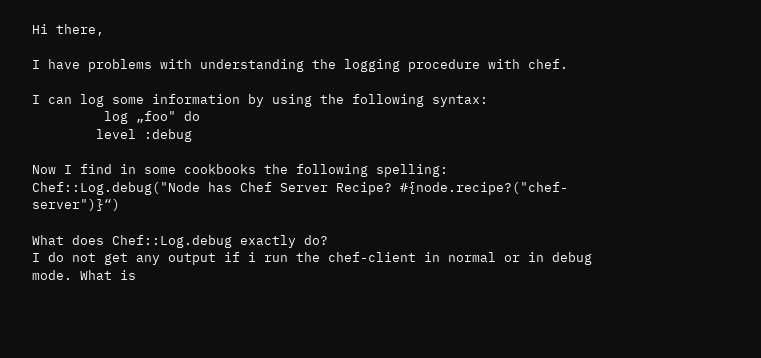Hi there,

I have problems with understanding the logging procedure with chef.

I can log some information by using the following syntax:
         log „foo" do
        level :debug

Now I find in some cookbooks the following spelling:
Chef::Log.debug("Node has Chef Server Recipe? #{node.recipe?("chef-server")}“)

What does Chef::Log.debug exactly do?
I do not get any output if i run the chef-client in normal or in debug mode. What is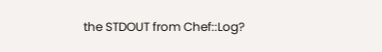the STDOUT from Chef::Log?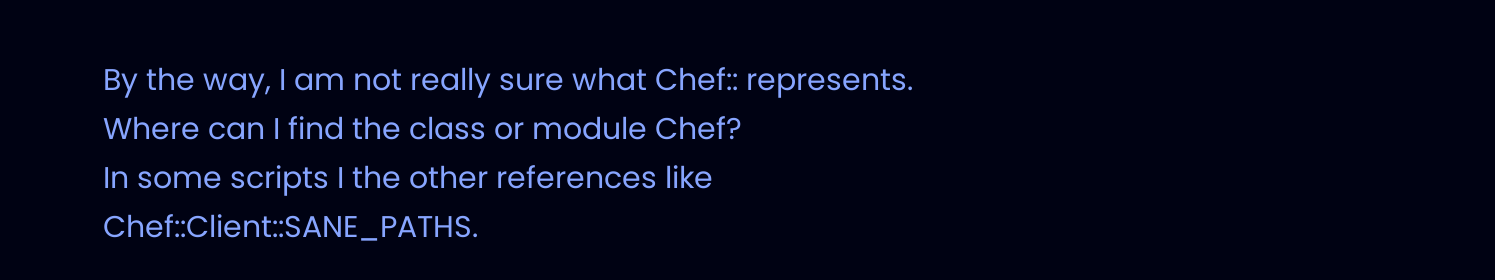By the way, I am not really sure what Chef:: represents. Where can I find the class or module Chef?
In some scripts I the other references like Chef::Client::SANE_PATHS.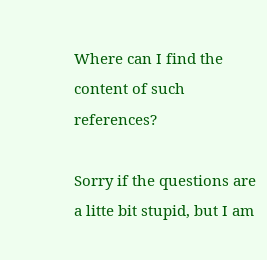Where can I find the content of such references?

Sorry if the questions are a litte bit stupid, but I am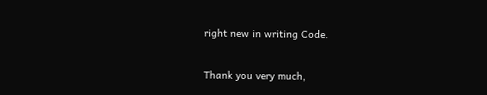right new in writing Code.

Thank you very much,